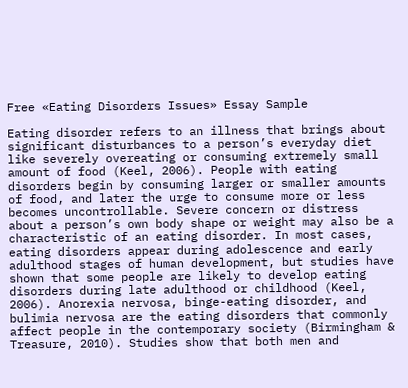Free «Eating Disorders Issues» Essay Sample

Eating disorder refers to an illness that brings about significant disturbances to a person’s everyday diet like severely overeating or consuming extremely small amount of food (Keel, 2006). People with eating disorders begin by consuming larger or smaller amounts of food, and later the urge to consume more or less becomes uncontrollable. Severe concern or distress about a person’s own body shape or weight may also be a characteristic of an eating disorder. In most cases, eating disorders appear during adolescence and early adulthood stages of human development, but studies have shown that some people are likely to develop eating disorders during late adulthood or childhood (Keel, 2006). Anorexia nervosa, binge-eating disorder, and bulimia nervosa are the eating disorders that commonly affect people in the contemporary society (Birmingham & Treasure, 2010). Studies show that both men and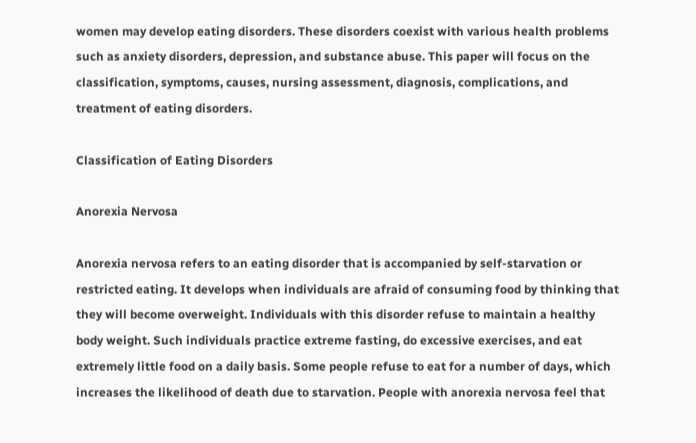women may develop eating disorders. These disorders coexist with various health problems such as anxiety disorders, depression, and substance abuse. This paper will focus on the classification, symptoms, causes, nursing assessment, diagnosis, complications, and treatment of eating disorders.

Classification of Eating Disorders

Anorexia Nervosa

Anorexia nervosa refers to an eating disorder that is accompanied by self-starvation or restricted eating. It develops when individuals are afraid of consuming food by thinking that they will become overweight. Individuals with this disorder refuse to maintain a healthy body weight. Such individuals practice extreme fasting, do excessive exercises, and eat extremely little food on a daily basis. Some people refuse to eat for a number of days, which increases the likelihood of death due to starvation. People with anorexia nervosa feel that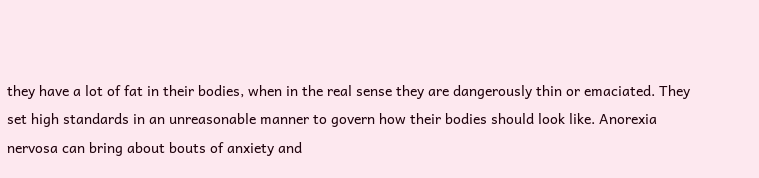they have a lot of fat in their bodies, when in the real sense they are dangerously thin or emaciated. They set high standards in an unreasonable manner to govern how their bodies should look like. Anorexia nervosa can bring about bouts of anxiety and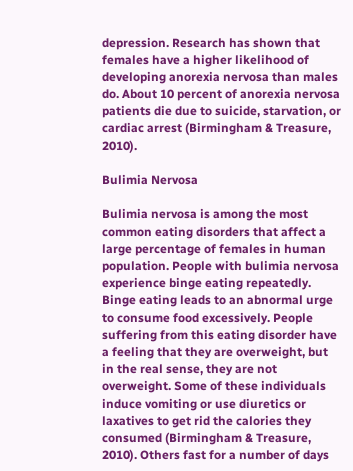depression. Research has shown that females have a higher likelihood of developing anorexia nervosa than males do. About 10 percent of anorexia nervosa patients die due to suicide, starvation, or cardiac arrest (Birmingham & Treasure, 2010).

Bulimia Nervosa

Bulimia nervosa is among the most common eating disorders that affect a large percentage of females in human population. People with bulimia nervosa experience binge eating repeatedly. Binge eating leads to an abnormal urge to consume food excessively. People suffering from this eating disorder have a feeling that they are overweight, but in the real sense, they are not overweight. Some of these individuals induce vomiting or use diuretics or laxatives to get rid the calories they consumed (Birmingham & Treasure, 2010). Others fast for a number of days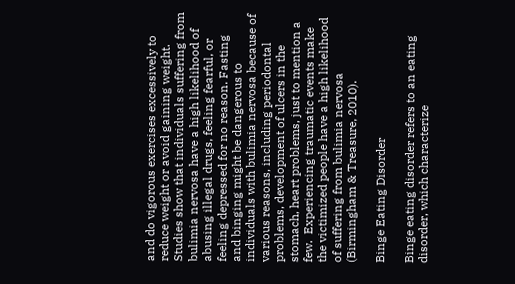and do vigorous exercises excessively to reduce weight or avoid gaining weight. Studies show that individuals suffering from bulimia nervosa have a high likelihood of abusing illegal drugs, feeling fearful, or feeling depressed for no reason. Fasting and binging might be dangerous to individuals with bulimia nervosa because of various reasons, including periodontal problems, development of ulcers in the stomach, heart problems, just to mention a few.  Experiencing traumatic events make the victimized people have a high likelihood of suffering from bulimia nervosa (Birmingham & Treasure, 2010).

Binge Eating Disorder

Binge eating disorder refers to an eating disorder, which characterize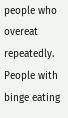people who overeat repeatedly. People with binge eating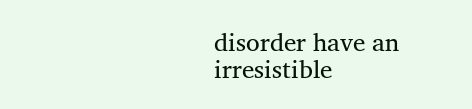disorder have an irresistible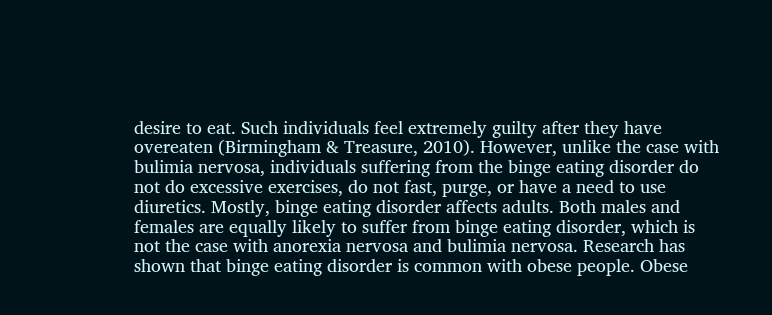desire to eat. Such individuals feel extremely guilty after they have overeaten (Birmingham & Treasure, 2010). However, unlike the case with bulimia nervosa, individuals suffering from the binge eating disorder do not do excessive exercises, do not fast, purge, or have a need to use diuretics. Mostly, binge eating disorder affects adults. Both males and females are equally likely to suffer from binge eating disorder, which is not the case with anorexia nervosa and bulimia nervosa. Research has shown that binge eating disorder is common with obese people. Obese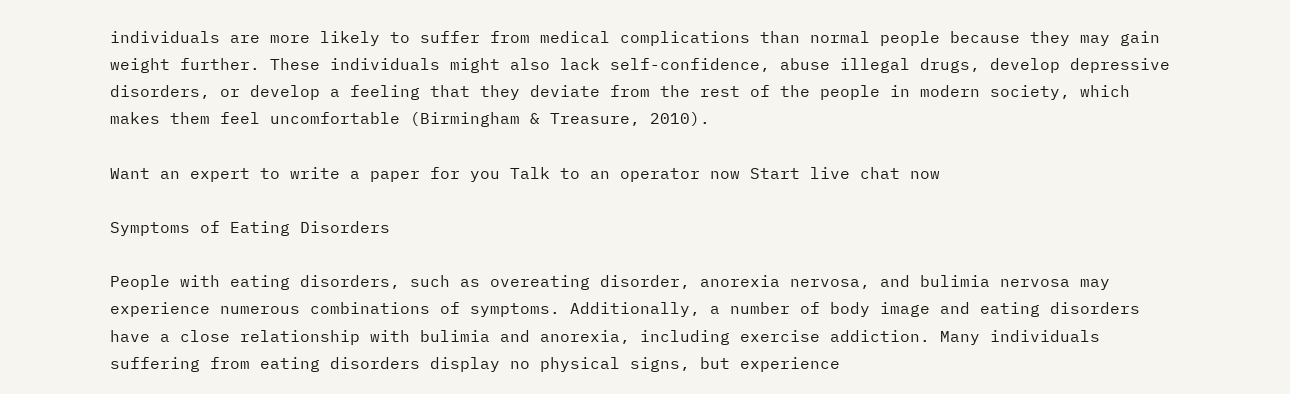individuals are more likely to suffer from medical complications than normal people because they may gain weight further. These individuals might also lack self-confidence, abuse illegal drugs, develop depressive disorders, or develop a feeling that they deviate from the rest of the people in modern society, which makes them feel uncomfortable (Birmingham & Treasure, 2010).

Want an expert to write a paper for you Talk to an operator now Start live chat now

Symptoms of Eating Disorders

People with eating disorders, such as overeating disorder, anorexia nervosa, and bulimia nervosa may experience numerous combinations of symptoms. Additionally, a number of body image and eating disorders have a close relationship with bulimia and anorexia, including exercise addiction. Many individuals suffering from eating disorders display no physical signs, but experience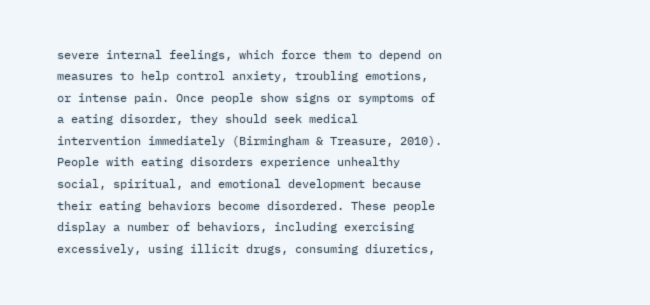severe internal feelings, which force them to depend on measures to help control anxiety, troubling emotions, or intense pain. Once people show signs or symptoms of a eating disorder, they should seek medical intervention immediately (Birmingham & Treasure, 2010). People with eating disorders experience unhealthy social, spiritual, and emotional development because their eating behaviors become disordered. These people display a number of behaviors, including exercising excessively, using illicit drugs, consuming diuretics,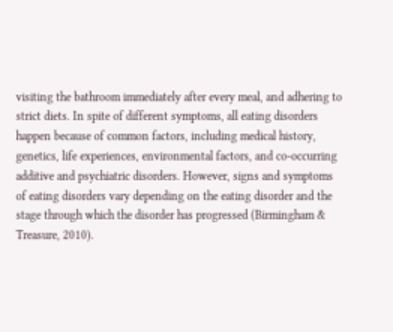visiting the bathroom immediately after every meal, and adhering to strict diets. In spite of different symptoms, all eating disorders happen because of common factors, including medical history, genetics, life experiences, environmental factors, and co-occurring additive and psychiatric disorders. However, signs and symptoms of eating disorders vary depending on the eating disorder and the stage through which the disorder has progressed (Birmingham & Treasure, 2010).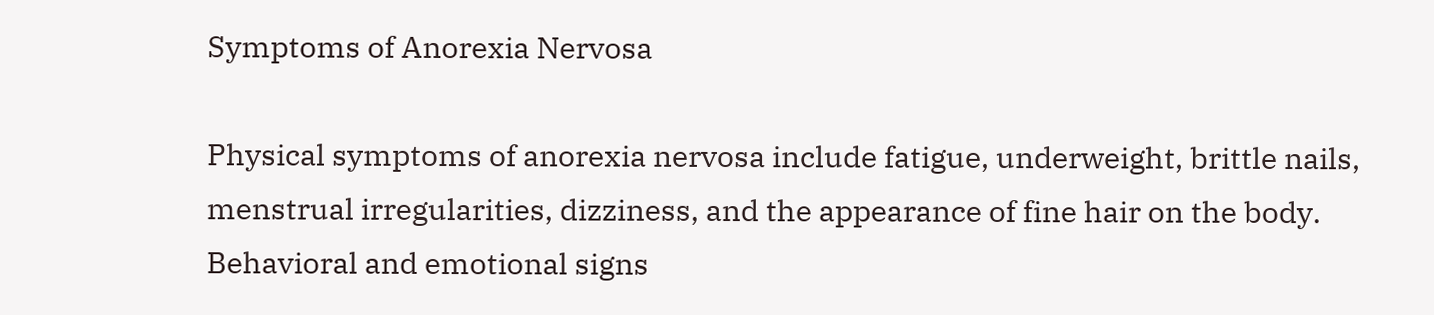Symptoms of Anorexia Nervosa

Physical symptoms of anorexia nervosa include fatigue, underweight, brittle nails, menstrual irregularities, dizziness, and the appearance of fine hair on the body. Behavioral and emotional signs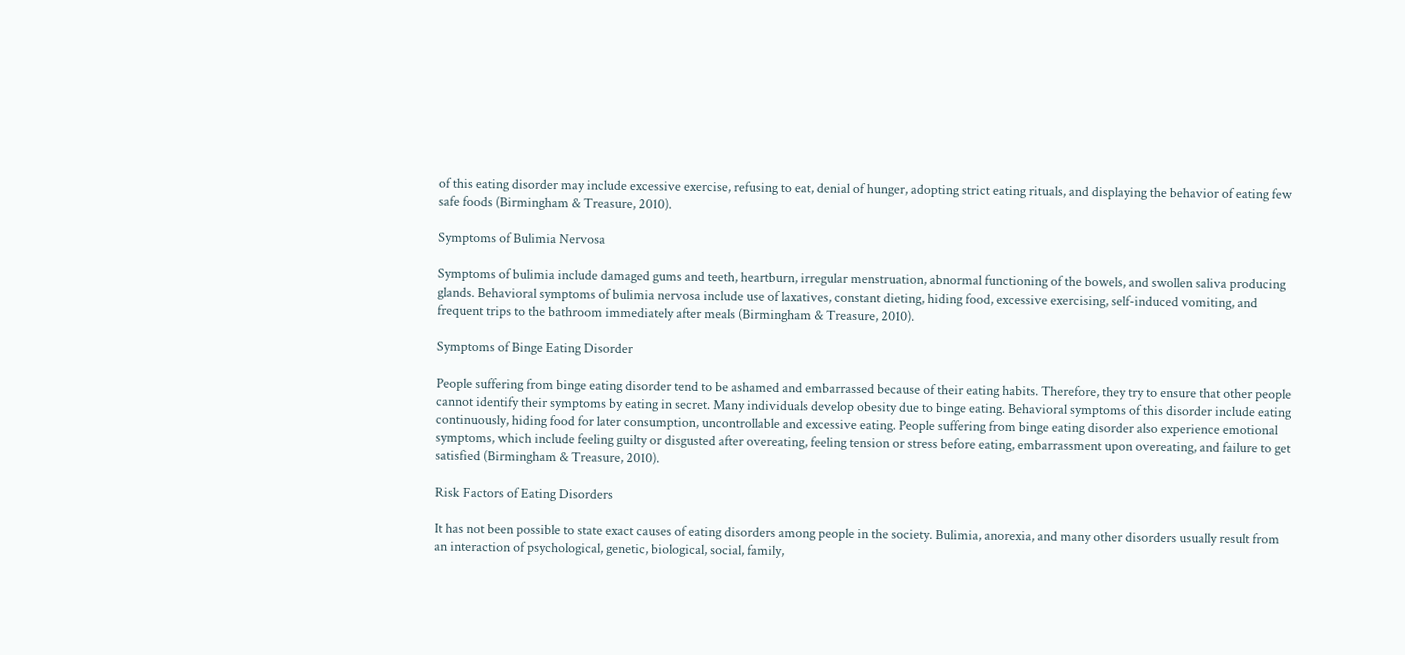of this eating disorder may include excessive exercise, refusing to eat, denial of hunger, adopting strict eating rituals, and displaying the behavior of eating few safe foods (Birmingham & Treasure, 2010).

Symptoms of Bulimia Nervosa

Symptoms of bulimia include damaged gums and teeth, heartburn, irregular menstruation, abnormal functioning of the bowels, and swollen saliva producing glands. Behavioral symptoms of bulimia nervosa include use of laxatives, constant dieting, hiding food, excessive exercising, self-induced vomiting, and frequent trips to the bathroom immediately after meals (Birmingham & Treasure, 2010).

Symptoms of Binge Eating Disorder

People suffering from binge eating disorder tend to be ashamed and embarrassed because of their eating habits. Therefore, they try to ensure that other people cannot identify their symptoms by eating in secret. Many individuals develop obesity due to binge eating. Behavioral symptoms of this disorder include eating continuously, hiding food for later consumption, uncontrollable and excessive eating. People suffering from binge eating disorder also experience emotional symptoms, which include feeling guilty or disgusted after overeating, feeling tension or stress before eating, embarrassment upon overeating, and failure to get satisfied (Birmingham & Treasure, 2010).

Risk Factors of Eating Disorders

It has not been possible to state exact causes of eating disorders among people in the society. Bulimia, anorexia, and many other disorders usually result from an interaction of psychological, genetic, biological, social, family,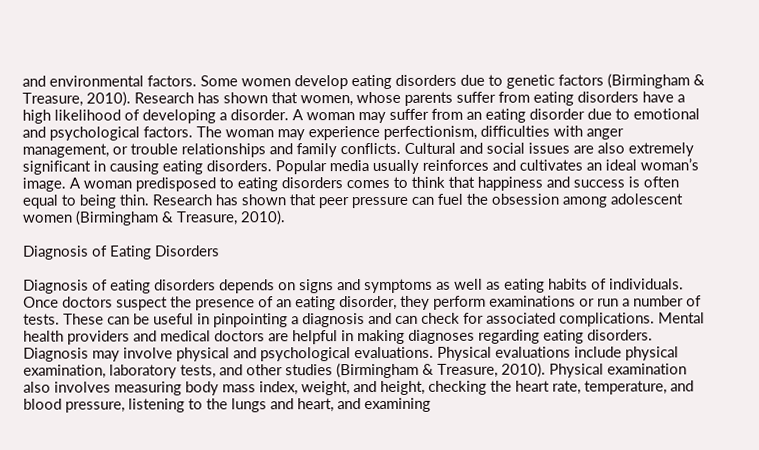and environmental factors. Some women develop eating disorders due to genetic factors (Birmingham & Treasure, 2010). Research has shown that women, whose parents suffer from eating disorders have a high likelihood of developing a disorder. A woman may suffer from an eating disorder due to emotional and psychological factors. The woman may experience perfectionism, difficulties with anger management, or trouble relationships and family conflicts. Cultural and social issues are also extremely significant in causing eating disorders. Popular media usually reinforces and cultivates an ideal woman’s image. A woman predisposed to eating disorders comes to think that happiness and success is often equal to being thin. Research has shown that peer pressure can fuel the obsession among adolescent women (Birmingham & Treasure, 2010).

Diagnosis of Eating Disorders

Diagnosis of eating disorders depends on signs and symptoms as well as eating habits of individuals. Once doctors suspect the presence of an eating disorder, they perform examinations or run a number of tests. These can be useful in pinpointing a diagnosis and can check for associated complications. Mental health providers and medical doctors are helpful in making diagnoses regarding eating disorders. Diagnosis may involve physical and psychological evaluations. Physical evaluations include physical examination, laboratory tests, and other studies (Birmingham & Treasure, 2010). Physical examination also involves measuring body mass index, weight, and height, checking the heart rate, temperature, and blood pressure, listening to the lungs and heart, and examining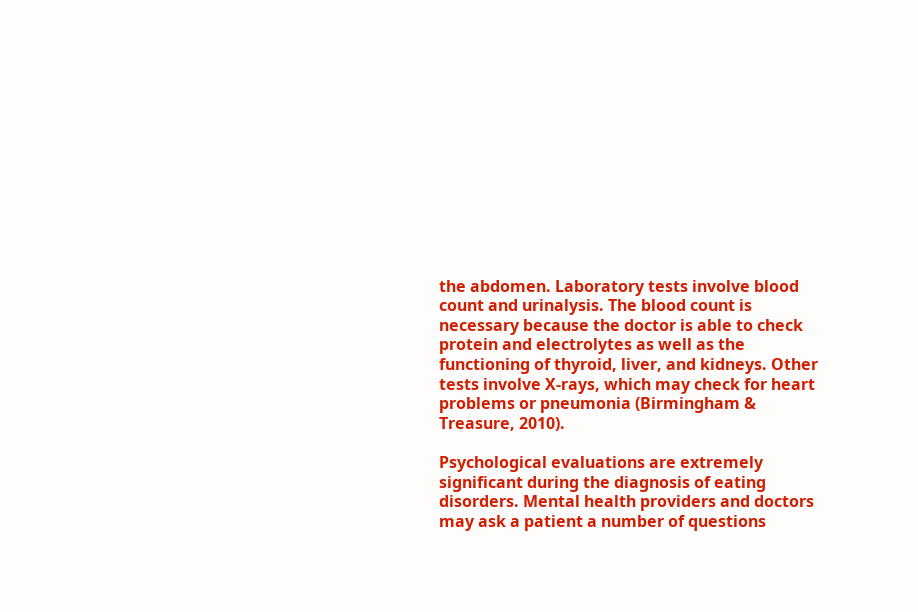the abdomen. Laboratory tests involve blood count and urinalysis. The blood count is necessary because the doctor is able to check protein and electrolytes as well as the functioning of thyroid, liver, and kidneys. Other tests involve X-rays, which may check for heart problems or pneumonia (Birmingham & Treasure, 2010).

Psychological evaluations are extremely significant during the diagnosis of eating disorders. Mental health providers and doctors may ask a patient a number of questions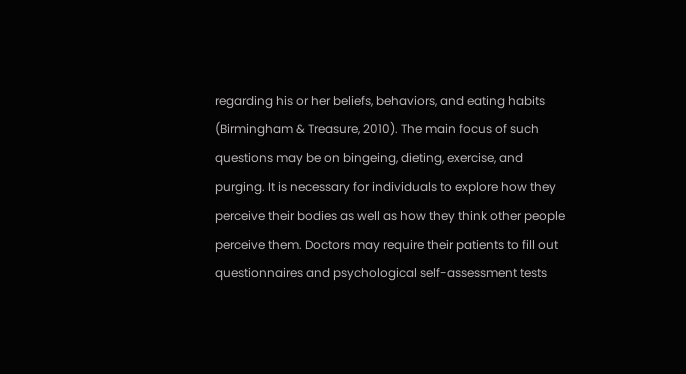regarding his or her beliefs, behaviors, and eating habits (Birmingham & Treasure, 2010). The main focus of such questions may be on bingeing, dieting, exercise, and purging. It is necessary for individuals to explore how they perceive their bodies as well as how they think other people perceive them. Doctors may require their patients to fill out questionnaires and psychological self-assessment tests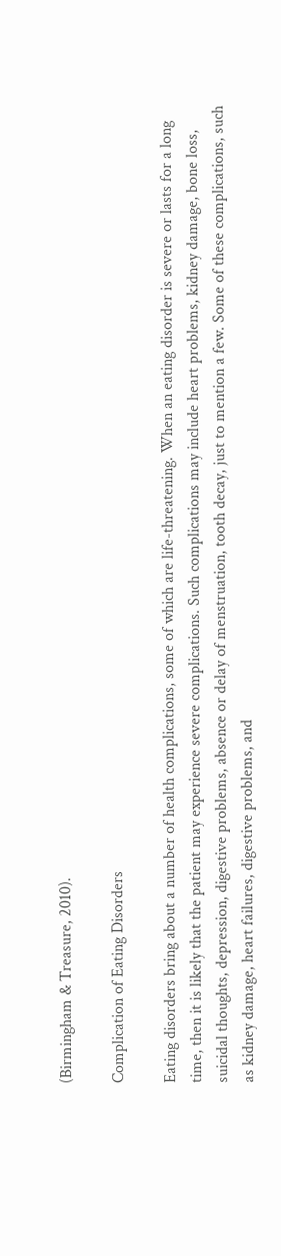(Birmingham & Treasure, 2010).

Complication of Eating Disorders

Eating disorders bring about a number of health complications, some of which are life-threatening. When an eating disorder is severe or lasts for a long time, then it is likely that the patient may experience severe complications. Such complications may include heart problems, kidney damage, bone loss, suicidal thoughts, depression, digestive problems, absence or delay of menstruation, tooth decay, just to mention a few. Some of these complications, such as kidney damage, heart failures, digestive problems, and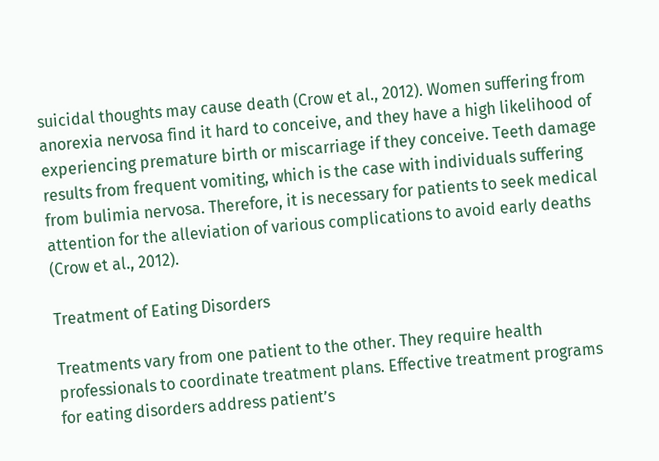suicidal thoughts may cause death (Crow et al., 2012). Women suffering from anorexia nervosa find it hard to conceive, and they have a high likelihood of experiencing premature birth or miscarriage if they conceive. Teeth damage results from frequent vomiting, which is the case with individuals suffering from bulimia nervosa. Therefore, it is necessary for patients to seek medical attention for the alleviation of various complications to avoid early deaths (Crow et al., 2012).

Treatment of Eating Disorders

Treatments vary from one patient to the other. They require health professionals to coordinate treatment plans. Effective treatment programs for eating disorders address patient’s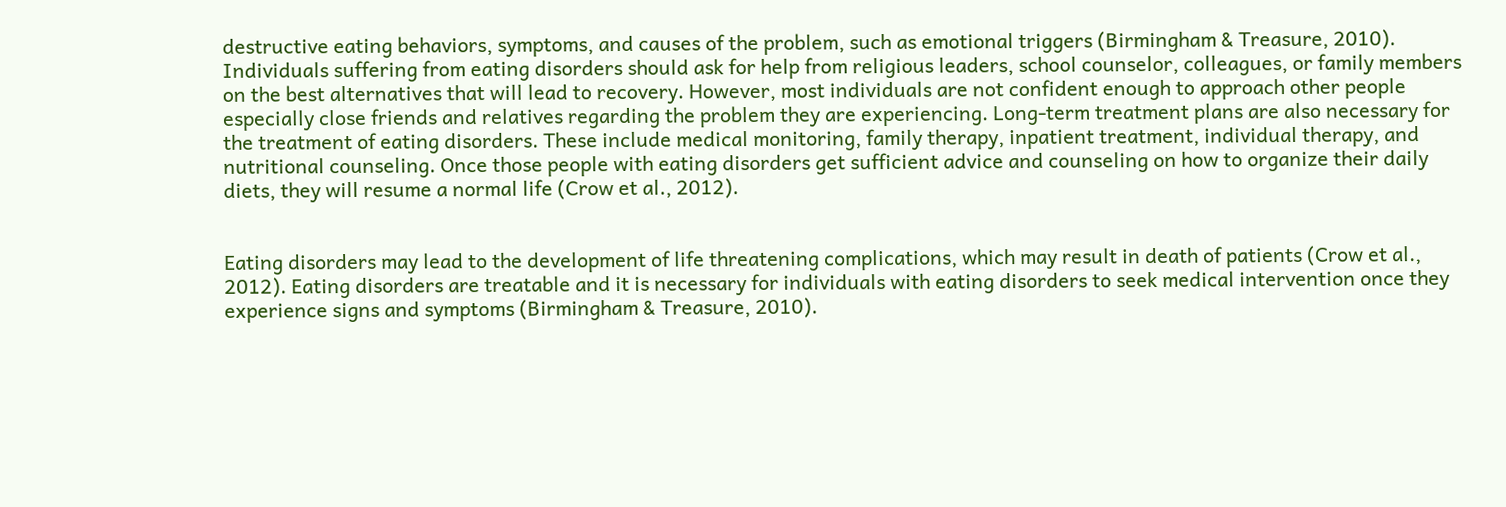destructive eating behaviors, symptoms, and causes of the problem, such as emotional triggers (Birmingham & Treasure, 2010).  Individuals suffering from eating disorders should ask for help from religious leaders, school counselor, colleagues, or family members on the best alternatives that will lead to recovery. However, most individuals are not confident enough to approach other people especially close friends and relatives regarding the problem they are experiencing. Long-term treatment plans are also necessary for the treatment of eating disorders. These include medical monitoring, family therapy, inpatient treatment, individual therapy, and nutritional counseling. Once those people with eating disorders get sufficient advice and counseling on how to organize their daily diets, they will resume a normal life (Crow et al., 2012).


Eating disorders may lead to the development of life threatening complications, which may result in death of patients (Crow et al., 2012). Eating disorders are treatable and it is necessary for individuals with eating disorders to seek medical intervention once they experience signs and symptoms (Birmingham & Treasure, 2010).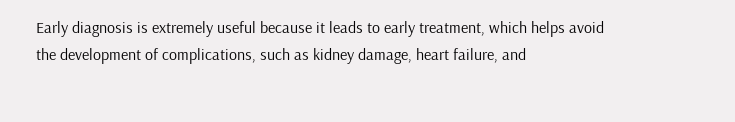Early diagnosis is extremely useful because it leads to early treatment, which helps avoid the development of complications, such as kidney damage, heart failure, and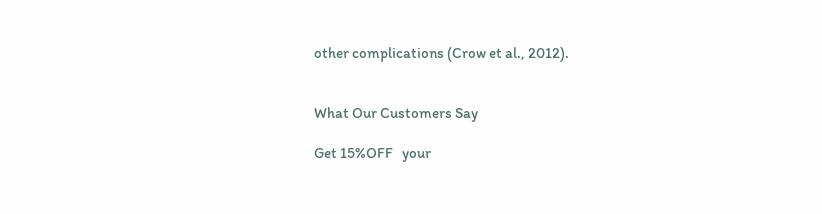other complications (Crow et al., 2012).


What Our Customers Say

Get 15%OFF   your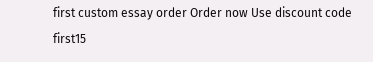first custom essay order Order now Use discount code first15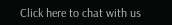Click here to chat with us